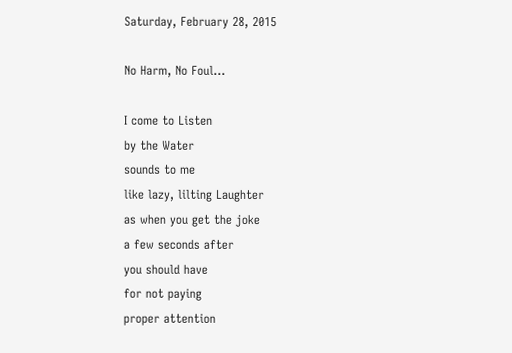Saturday, February 28, 2015

No Harm, No Foul...

I come to Listen
by the Water
sounds to me
like lazy, lilting Laughter
as when you get the joke
a few seconds after
you should have
for not paying
proper attention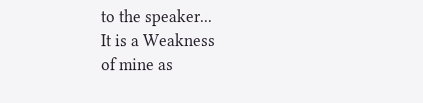to the speaker...
It is a Weakness
of mine as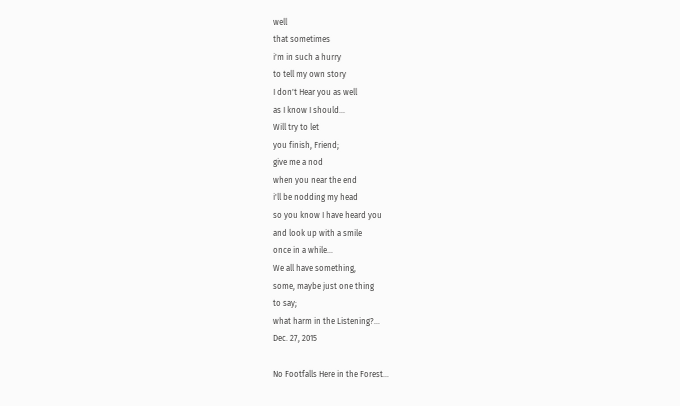well
that sometimes
i'm in such a hurry
to tell my own story
I don't Hear you as well
as I know I should...
Will try to let
you finish, Friend;
give me a nod
when you near the end
i'll be nodding my head
so you know I have heard you
and look up with a smile
once in a while...
We all have something,
some, maybe just one thing
to say;
what harm in the Listening?...
Dec. 27, 2015

No Footfalls Here in the Forest...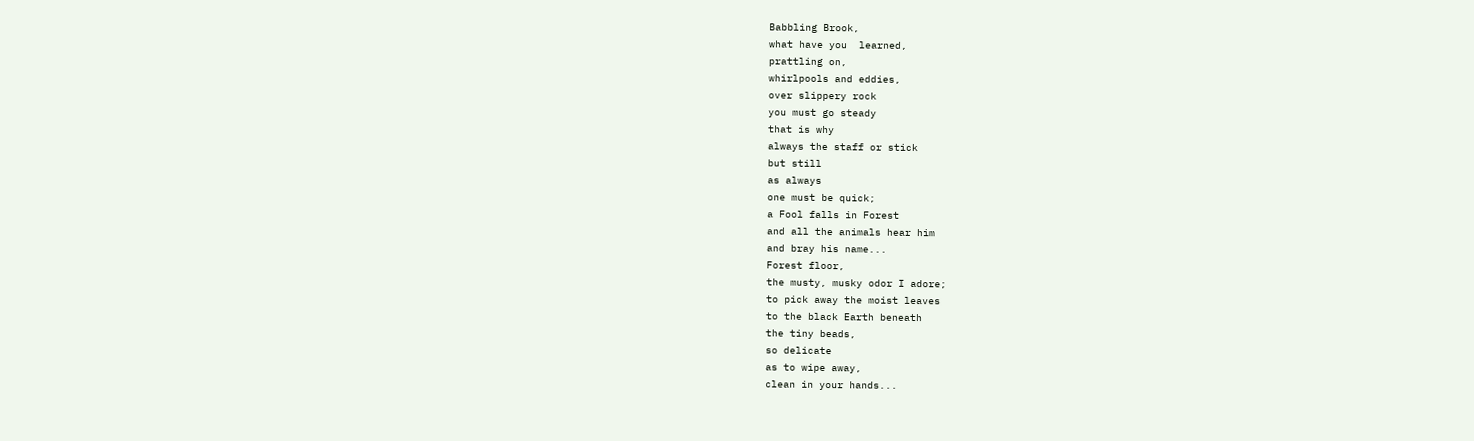Babbling Brook,
what have you  learned,
prattling on,
whirlpools and eddies,
over slippery rock
you must go steady
that is why
always the staff or stick
but still
as always
one must be quick;
a Fool falls in Forest
and all the animals hear him
and bray his name...
Forest floor,
the musty, musky odor I adore;
to pick away the moist leaves
to the black Earth beneath
the tiny beads,
so delicate
as to wipe away,
clean in your hands...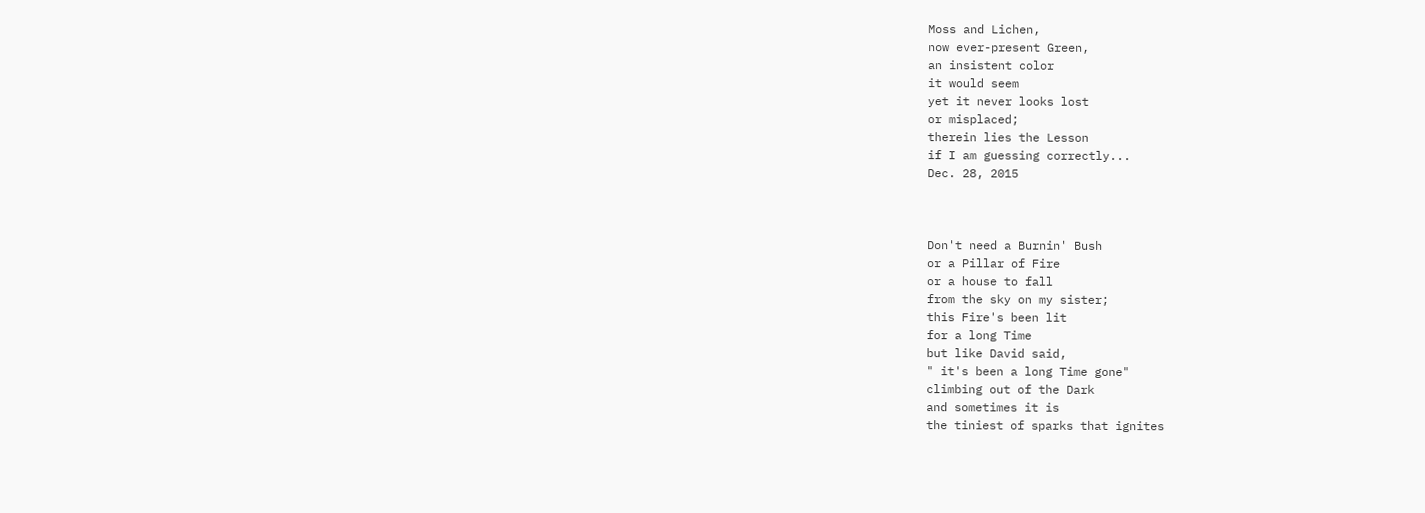Moss and Lichen,
now ever-present Green,
an insistent color
it would seem
yet it never looks lost
or misplaced;
therein lies the Lesson
if I am guessing correctly...
Dec. 28, 2015



Don't need a Burnin' Bush
or a Pillar of Fire
or a house to fall
from the sky on my sister;
this Fire's been lit
for a long Time
but like David said,
" it's been a long Time gone"
climbing out of the Dark
and sometimes it is
the tiniest of sparks that ignites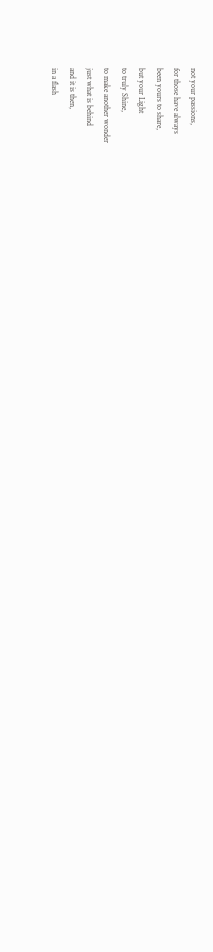not your passions,
for those have always
been yours to share,
but your Light
to truly Shine,
to make another wonder
just what is behind
and it is then,
in a flash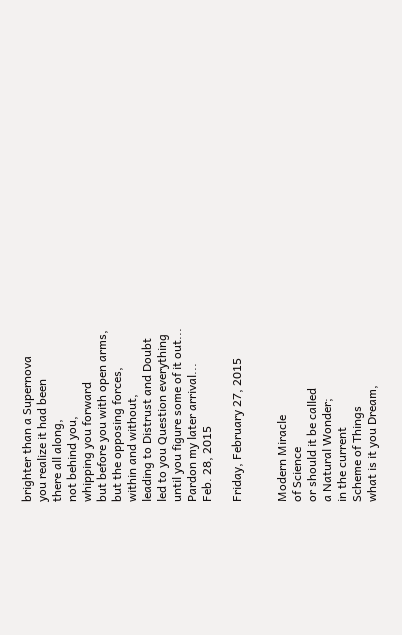brighter than a Supernova
you realize it had been
there all along,
not behind you,
whipping you forward
but before you with open arms,
but the opposing forces,
within and without,
leading to Distrust and Doubt
led to you Question everything
until you figure some of it out...
Pardon my later arrival...
Feb. 28, 2015

Friday, February 27, 2015


Modern Miracle
of Science
or should it be called
a Natural Wonder;
in the current
Scheme of Things
what is it you Dream,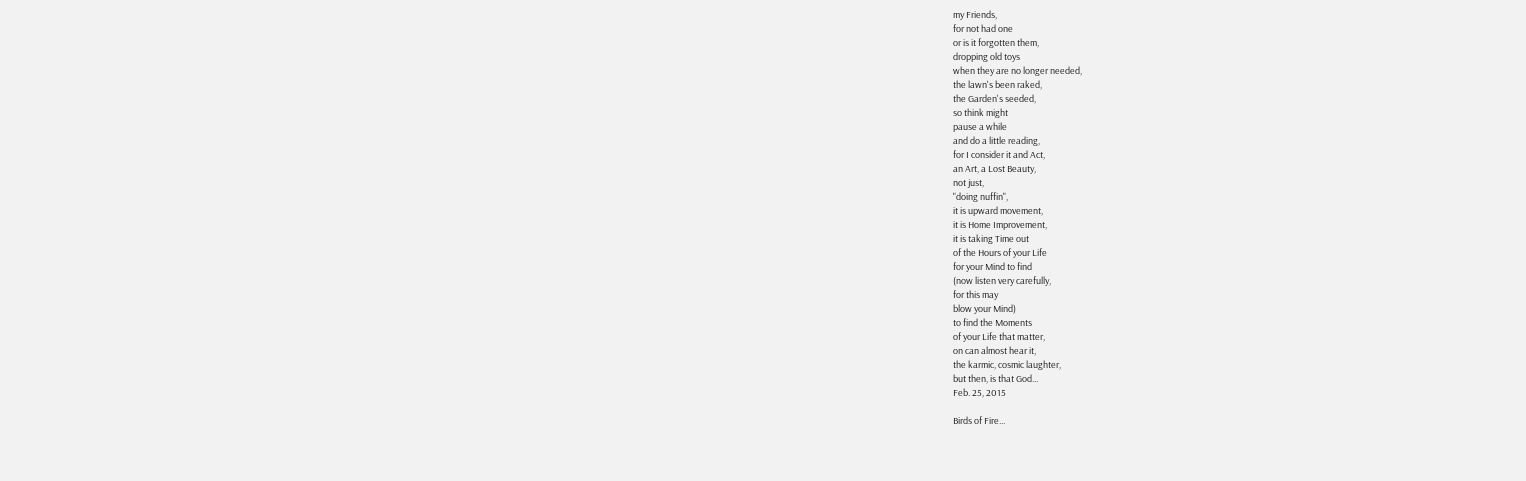my Friends,
for not had one
or is it forgotten them,
dropping old toys
when they are no longer needed,
the lawn's been raked,
the Garden's seeded,
so think might
pause a while
and do a little reading,
for I consider it and Act,
an Art, a Lost Beauty,
not just,
"doing nuffin",
it is upward movement,
it is Home Improvement,
it is taking Time out
of the Hours of your Life
for your Mind to find
(now listen very carefully,
for this may
blow your Mind)
to find the Moments
of your Life that matter,
on can almost hear it,
the karmic, cosmic laughter,
but then, is that God...
Feb. 25, 2015

Birds of Fire...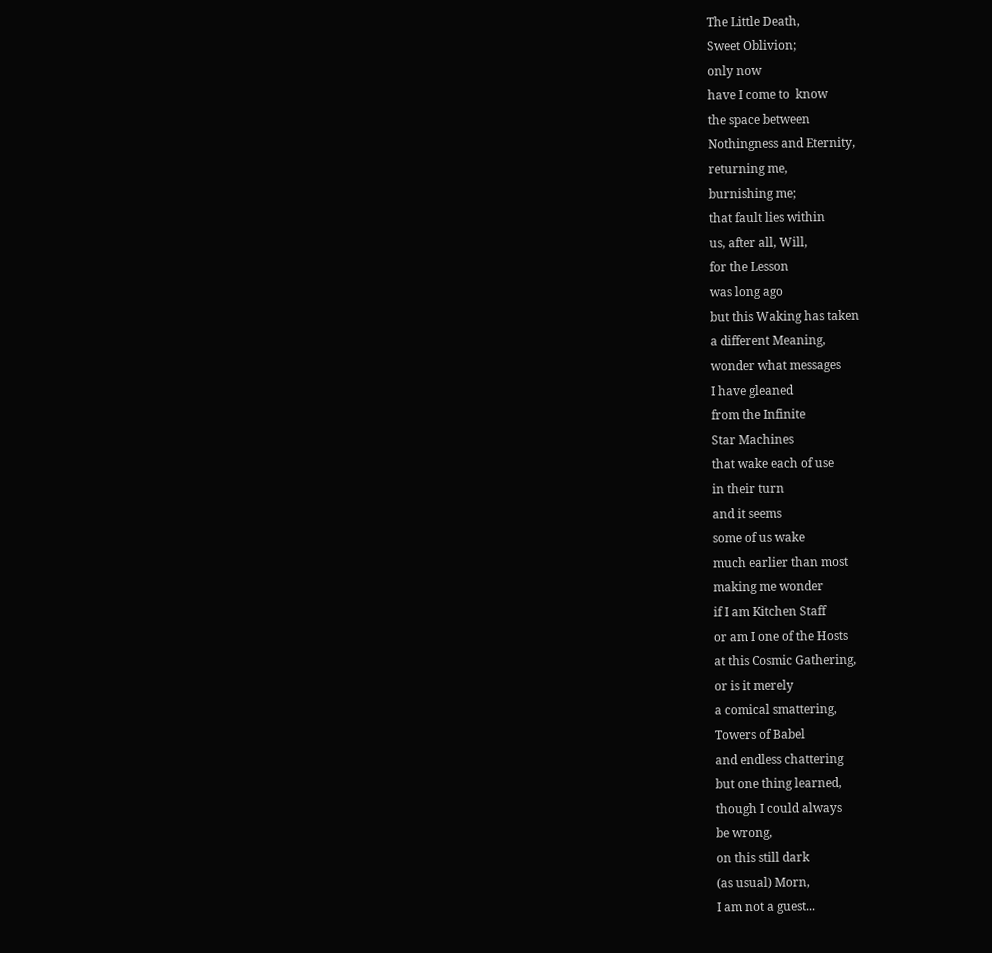The Little Death,
Sweet Oblivion;
only now
have I come to  know
the space between
Nothingness and Eternity,
returning me,
burnishing me;
that fault lies within
us, after all, Will,
for the Lesson
was long ago
but this Waking has taken
a different Meaning,
wonder what messages
I have gleaned
from the Infinite
Star Machines
that wake each of use
in their turn
and it seems
some of us wake
much earlier than most
making me wonder
if I am Kitchen Staff
or am I one of the Hosts
at this Cosmic Gathering,
or is it merely
a comical smattering,
Towers of Babel
and endless chattering
but one thing learned,
though I could always
be wrong,
on this still dark
(as usual) Morn,
I am not a guest...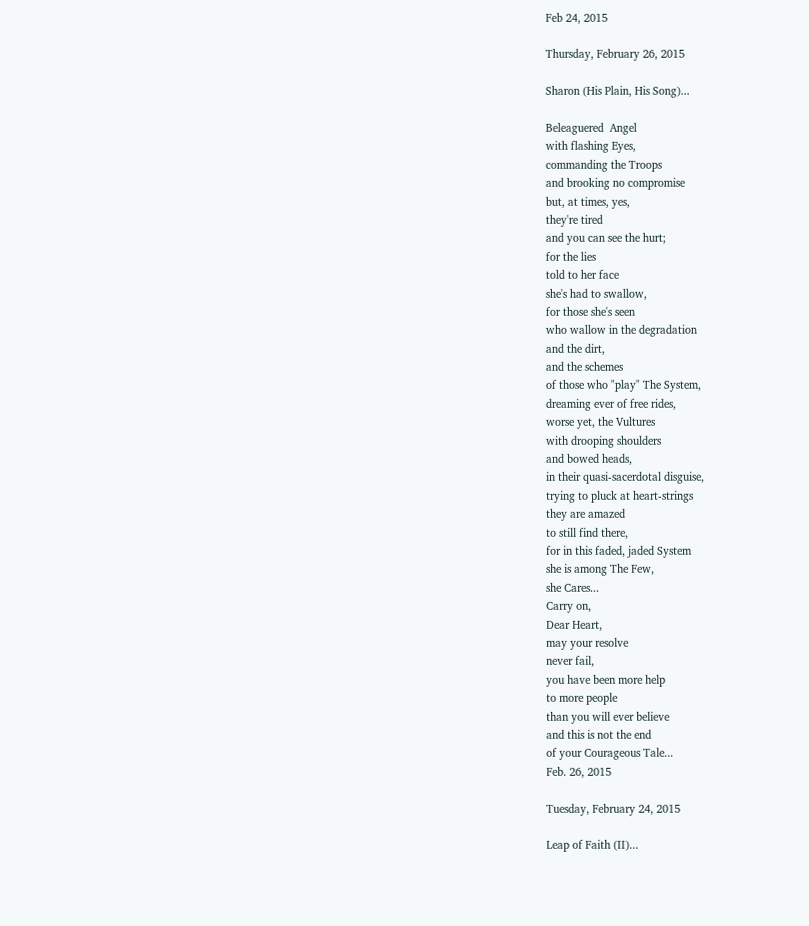Feb 24, 2015

Thursday, February 26, 2015

Sharon (His Plain, His Song)...

Beleaguered  Angel
with flashing Eyes,
commanding the Troops
and brooking no compromise
but, at times, yes,
they're tired
and you can see the hurt;
for the lies
told to her face
she's had to swallow,
for those she's seen
who wallow in the degradation
and the dirt,
and the schemes
of those who "play" The System,
dreaming ever of free rides,
worse yet, the Vultures
with drooping shoulders
and bowed heads,
in their quasi-sacerdotal disguise,
trying to pluck at heart-strings
they are amazed
to still find there,
for in this faded, jaded System
she is among The Few,
she Cares...
Carry on,
Dear Heart,
may your resolve
never fail,
you have been more help
to more people
than you will ever believe
and this is not the end
of your Courageous Tale...
Feb. 26, 2015

Tuesday, February 24, 2015

Leap of Faith (II)...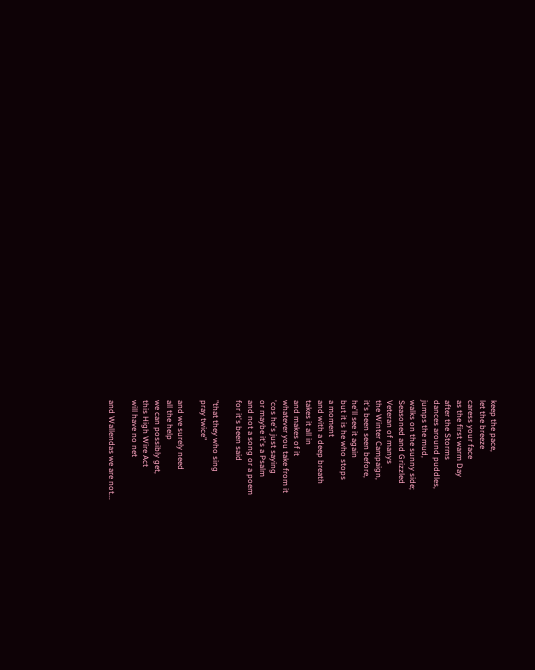keep the pace,
let the breeze
caress your face
as the first warm Day
after the Storms
dances around puddles,
jumps the mud,
walks on the sunny side;
Seasoned and Grizzled
Veteran of manys
the Winter Campaign,
it's been seen before,
he'll see it again
but it is he who stops
a moment
and with a deep breath
takes it all in
and makes of it
whatever you take from it
'cos he's just saying
or maybe it's a Psalm
and not a song or a poem
for it's been said

"that they who sing
pray twice"

and we surely need
all the help
we can possibly get,
this High Wire Act
will have no net

and Wallendas we are not...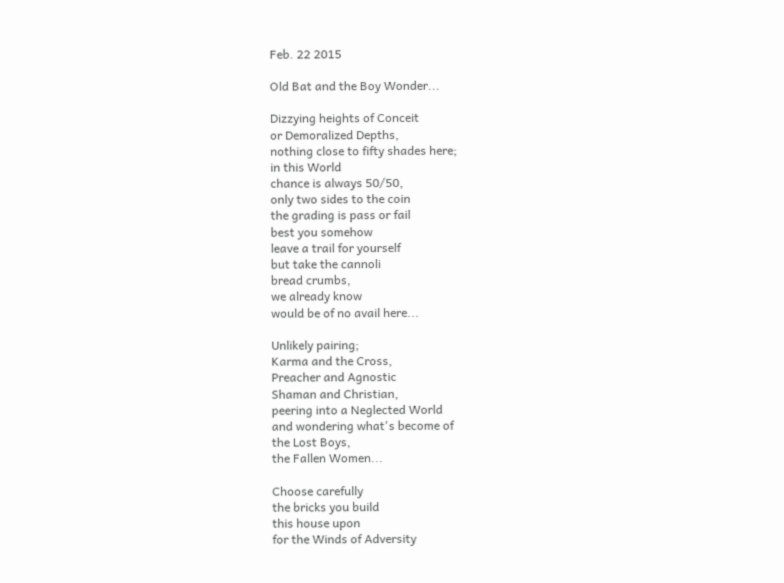Feb. 22 2015

Old Bat and the Boy Wonder...

Dizzying heights of Conceit
or Demoralized Depths,
nothing close to fifty shades here;
in this World
chance is always 50/50,
only two sides to the coin
the grading is pass or fail
best you somehow
leave a trail for yourself
but take the cannoli
bread crumbs,
we already know
would be of no avail here...

Unlikely pairing;
Karma and the Cross,
Preacher and Agnostic
Shaman and Christian,
peering into a Neglected World
and wondering what's become of
the Lost Boys,
the Fallen Women...

Choose carefully
the bricks you build
this house upon
for the Winds of Adversity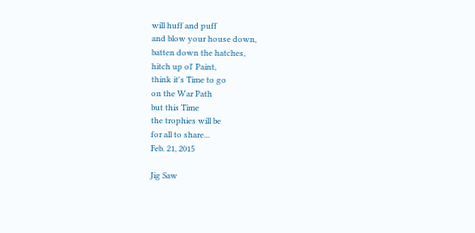will huff and puff
and blow your house down,
batten down the hatches,
hitch up ol' Paint,
think it's Time to go
on the War Path
but this Time
the trophies will be
for all to share...
Feb. 21, 2015

Jig Saw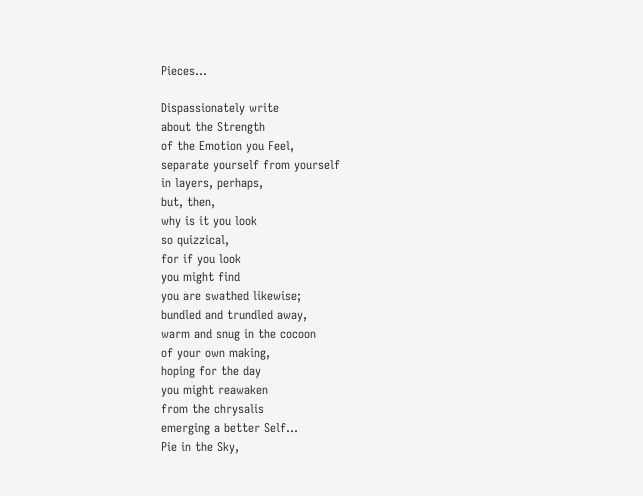Pieces...

Dispassionately write
about the Strength
of the Emotion you Feel,
separate yourself from yourself
in layers, perhaps,
but, then,
why is it you look
so quizzical,
for if you look
you might find
you are swathed likewise;
bundled and trundled away,
warm and snug in the cocoon
of your own making,
hoping for the day
you might reawaken
from the chrysalis
emerging a better Self...
Pie in the Sky,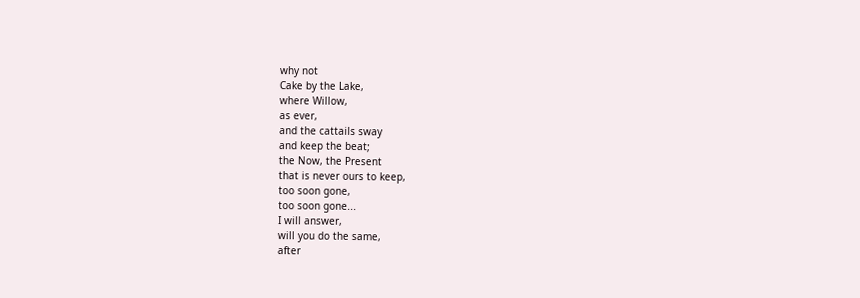why not
Cake by the Lake,
where Willow,
as ever,
and the cattails sway
and keep the beat;
the Now, the Present
that is never ours to keep,
too soon gone,
too soon gone...
I will answer,
will you do the same,
after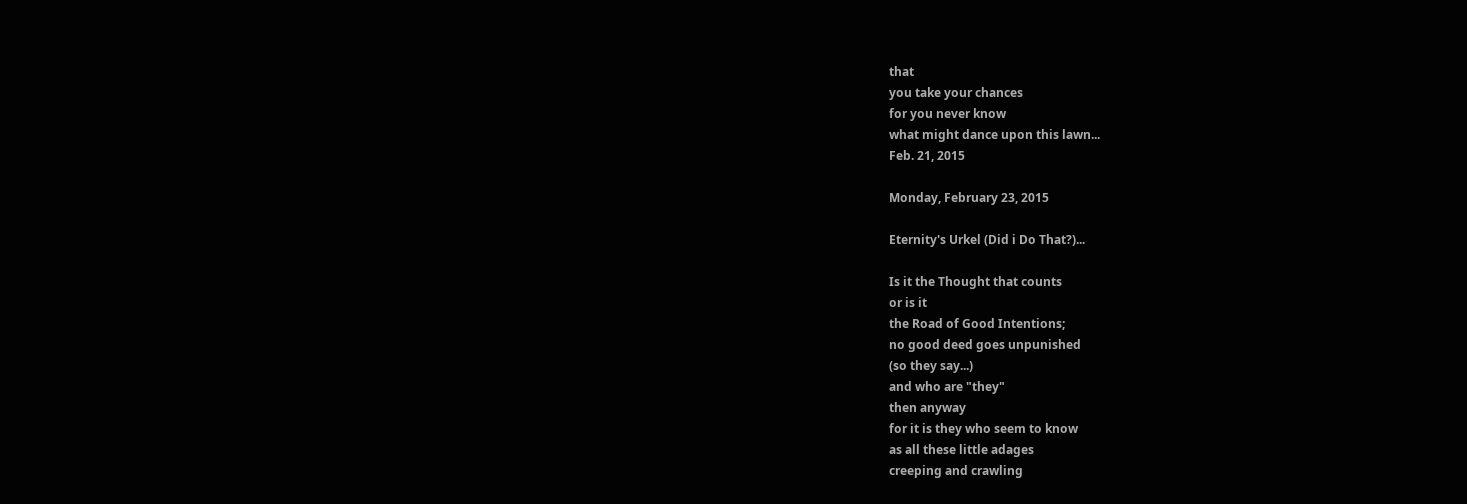that
you take your chances
for you never know
what might dance upon this lawn...
Feb. 21, 2015

Monday, February 23, 2015

Eternity's Urkel (Did i Do That?)...

Is it the Thought that counts
or is it
the Road of Good Intentions;
no good deed goes unpunished
(so they say...)
and who are "they"
then anyway
for it is they who seem to know
as all these little adages
creeping and crawling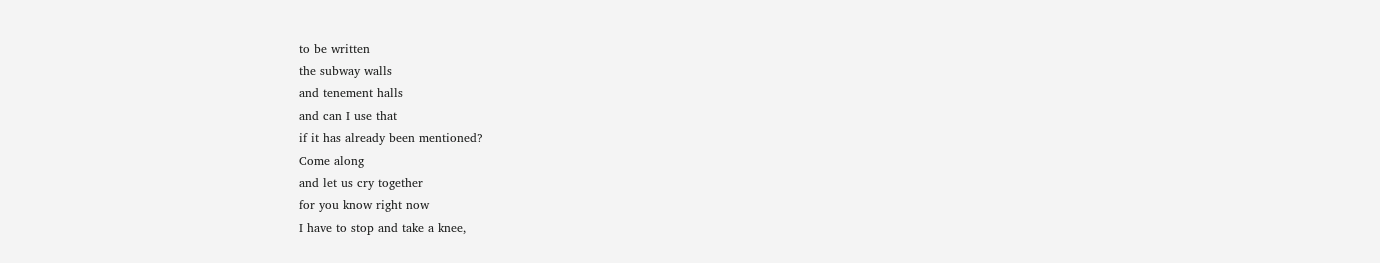to be written
the subway walls
and tenement halls
and can I use that
if it has already been mentioned?
Come along
and let us cry together
for you know right now
I have to stop and take a knee,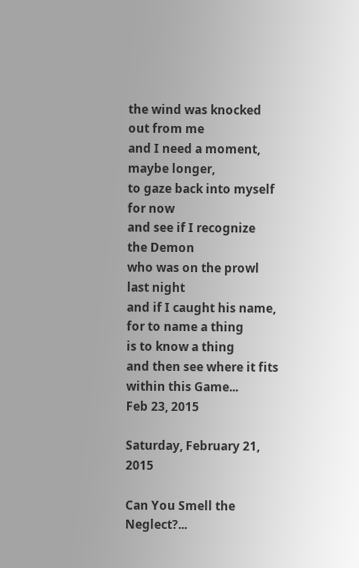the wind was knocked out from me
and I need a moment,
maybe longer,
to gaze back into myself
for now
and see if I recognize
the Demon
who was on the prowl last night
and if I caught his name,
for to name a thing
is to know a thing
and then see where it fits
within this Game...
Feb 23, 2015

Saturday, February 21, 2015

Can You Smell the Neglect?...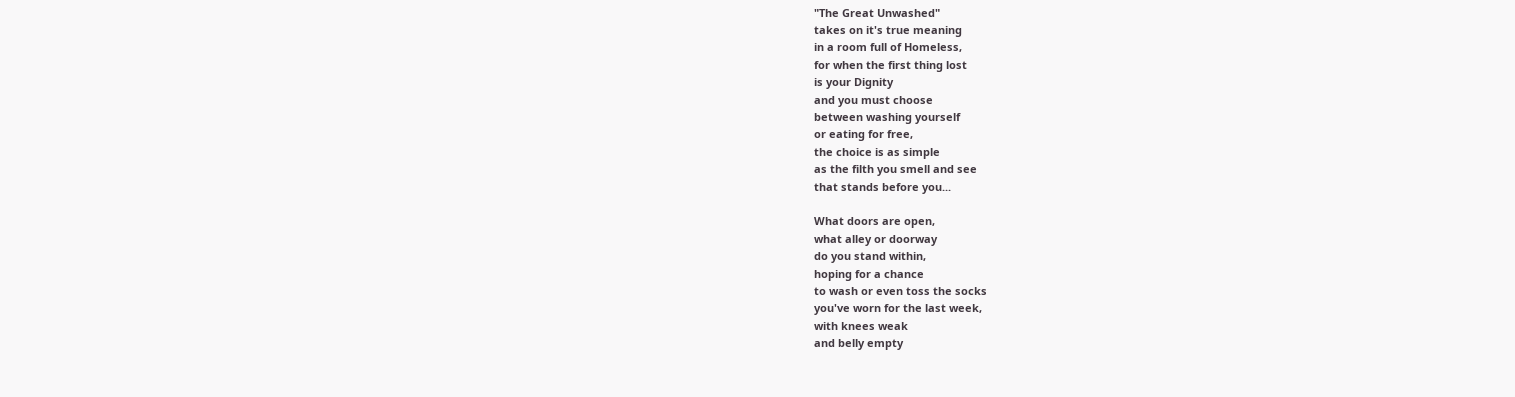"The Great Unwashed"
takes on it's true meaning
in a room full of Homeless,
for when the first thing lost
is your Dignity
and you must choose
between washing yourself
or eating for free,
the choice is as simple
as the filth you smell and see
that stands before you...

What doors are open,
what alley or doorway
do you stand within,
hoping for a chance
to wash or even toss the socks
you've worn for the last week,
with knees weak
and belly empty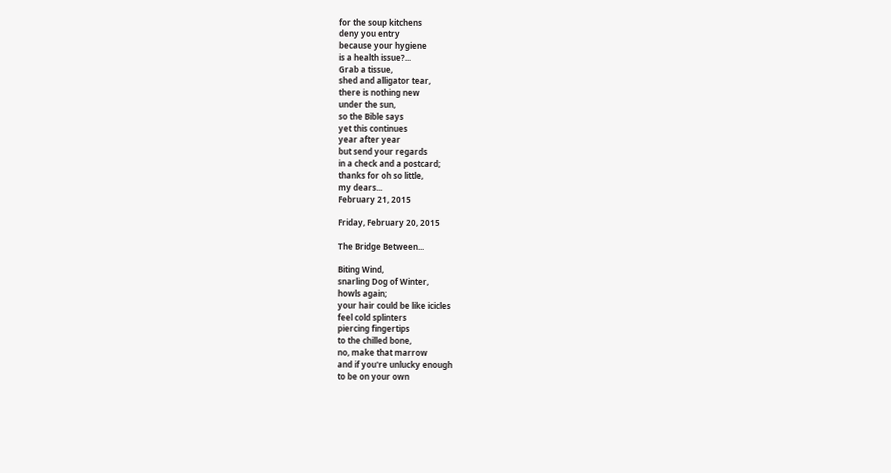for the soup kitchens
deny you entry
because your hygiene
is a health issue?...
Grab a tissue,
shed and alligator tear,
there is nothing new
under the sun,
so the Bible says
yet this continues
year after year
but send your regards
in a check and a postcard;
thanks for oh so little,
my dears...
February 21, 2015

Friday, February 20, 2015

The Bridge Between...

Biting Wind,
snarling Dog of Winter,
howls again;
your hair could be like icicles
feel cold splinters
piercing fingertips
to the chilled bone,
no, make that marrow
and if you're unlucky enough
to be on your own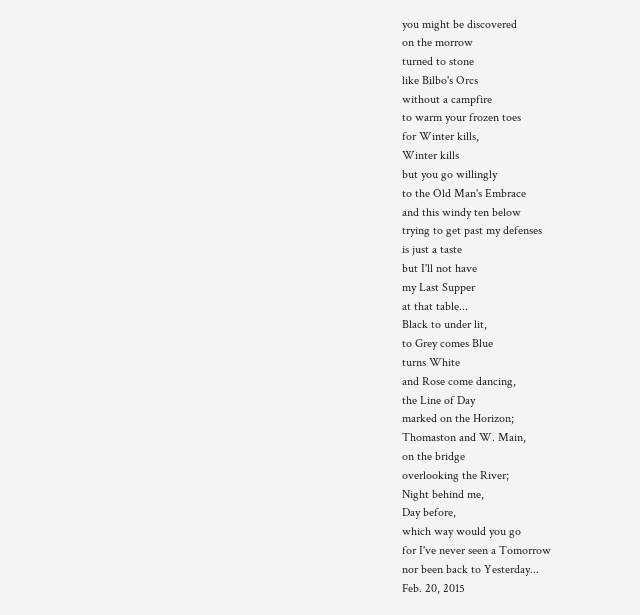you might be discovered
on the morrow
turned to stone
like Bilbo's Orcs
without a campfire
to warm your frozen toes
for Winter kills,
Winter kills
but you go willingly
to the Old Man's Embrace
and this windy ten below
trying to get past my defenses
is just a taste
but I'll not have
my Last Supper
at that table...
Black to under lit,
to Grey comes Blue
turns White
and Rose come dancing,
the Line of Day
marked on the Horizon;
Thomaston and W. Main,
on the bridge
overlooking the River;
Night behind me,
Day before,
which way would you go
for I've never seen a Tomorrow
nor been back to Yesterday...
Feb. 20, 2015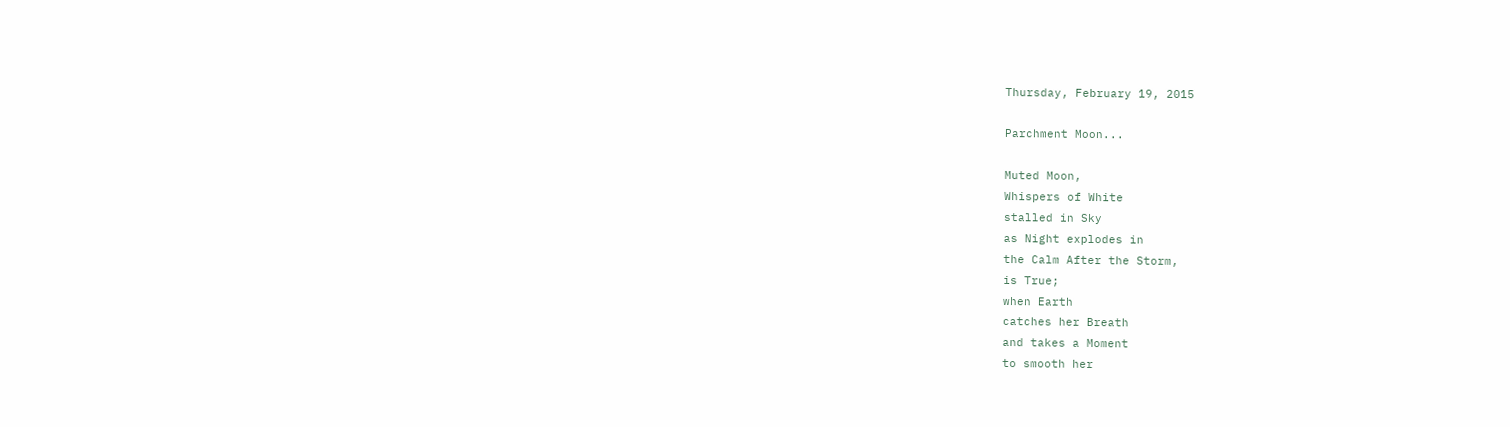Thursday, February 19, 2015

Parchment Moon...

Muted Moon,
Whispers of White
stalled in Sky
as Night explodes in
the Calm After the Storm,
is True;
when Earth
catches her Breath
and takes a Moment
to smooth her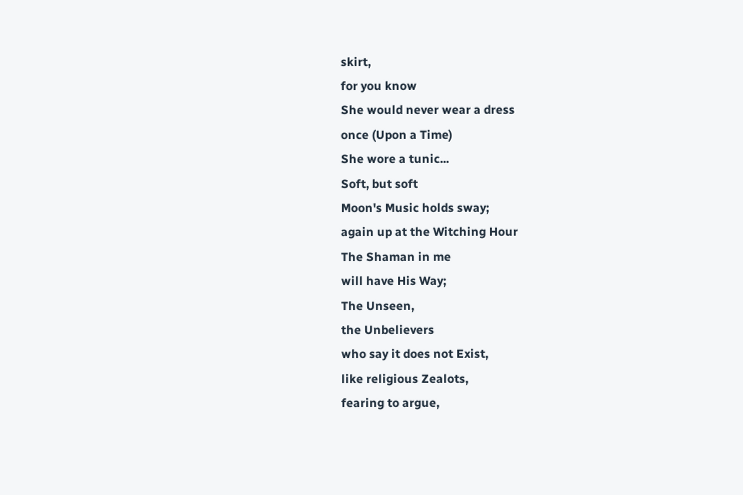skirt,
for you know
She would never wear a dress
once (Upon a Time)
She wore a tunic...
Soft, but soft
Moon's Music holds sway;
again up at the Witching Hour
The Shaman in me
will have His Way;
The Unseen,
the Unbelievers
who say it does not Exist,
like religious Zealots,
fearing to argue,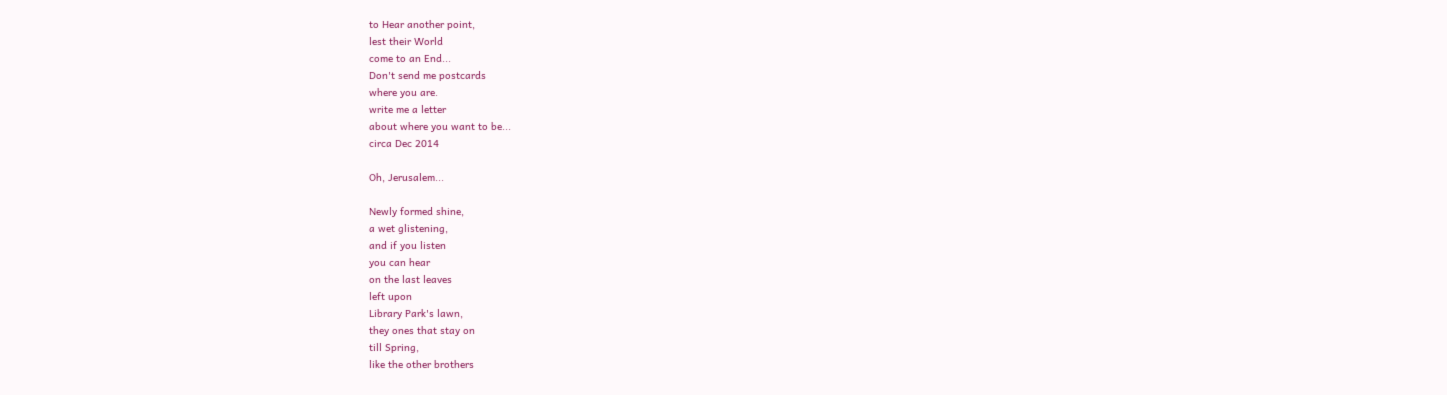to Hear another point,
lest their World
come to an End...
Don't send me postcards
where you are.
write me a letter
about where you want to be...
circa Dec 2014

Oh, Jerusalem...

Newly formed shine,
a wet glistening,
and if you listen
you can hear
on the last leaves
left upon
Library Park's lawn,
they ones that stay on
till Spring,
like the other brothers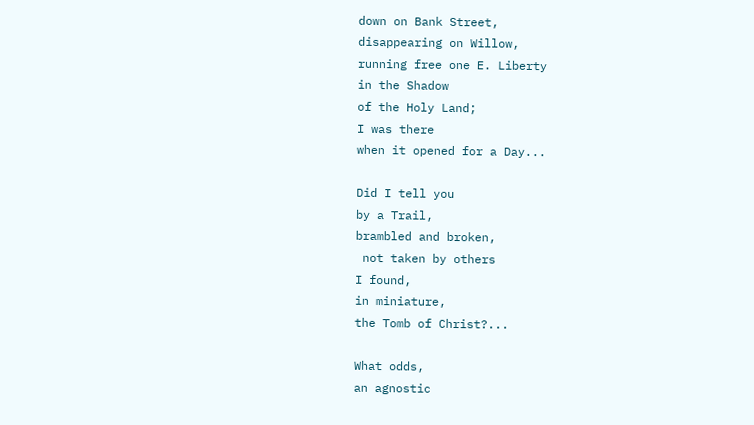down on Bank Street,
disappearing on Willow,
running free one E. Liberty
in the Shadow
of the Holy Land;
I was there
when it opened for a Day...

Did I tell you
by a Trail,
brambled and broken,
 not taken by others
I found,
in miniature,
the Tomb of Christ?...

What odds,
an agnostic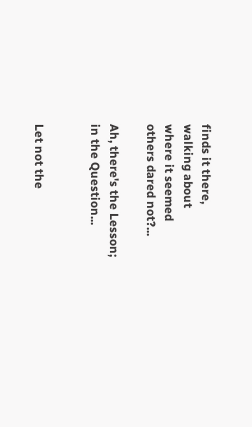finds it there,
walking about
where it seemed
others dared not?...

Ah, there's the Lesson;
in the Question...


Let not the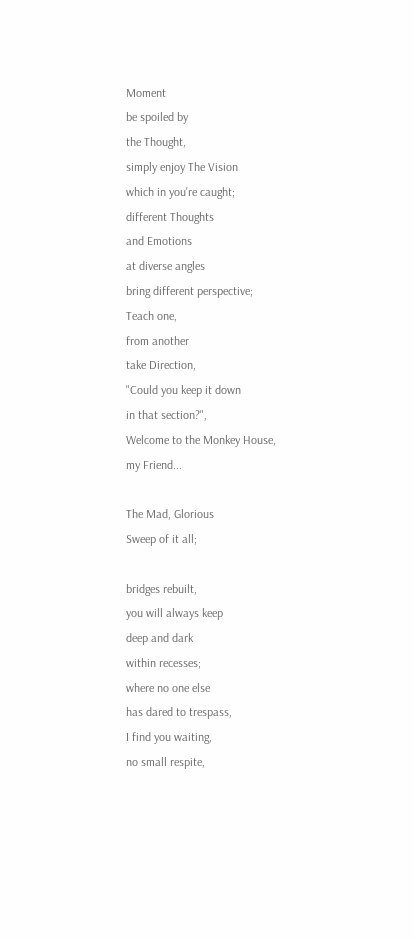Moment
be spoiled by
the Thought,
simply enjoy The Vision
which in you're caught;
different Thoughts
and Emotions
at diverse angles
bring different perspective;
Teach one,
from another
take Direction,
"Could you keep it down
in that section?",
Welcome to the Monkey House,
my Friend...

The Mad, Glorious
Sweep of it all;

bridges rebuilt,
you will always keep
deep and dark
within recesses;
where no one else
has dared to trespass,
I find you waiting,
no small respite,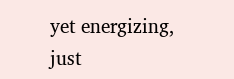yet energizing,
just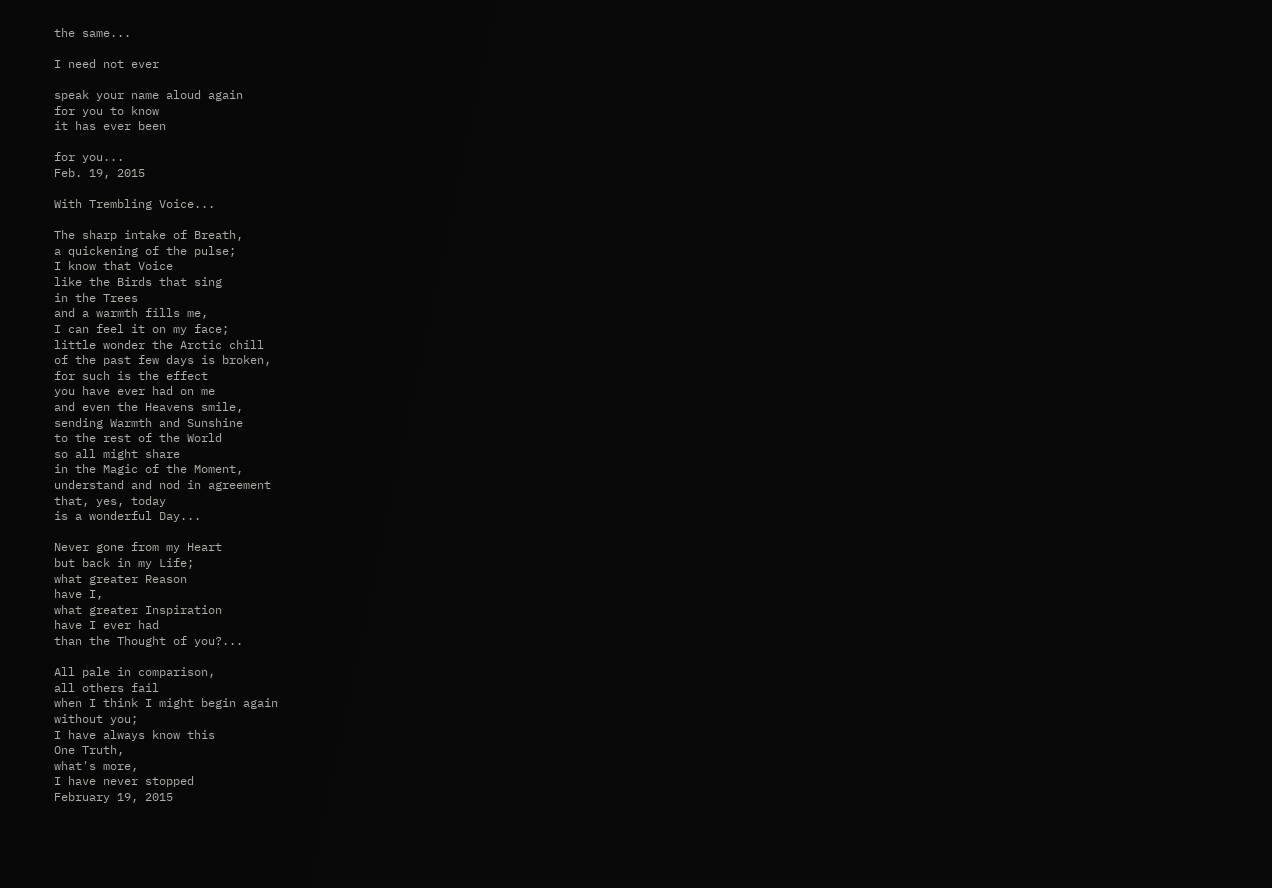the same...

I need not ever

speak your name aloud again
for you to know
it has ever been

for you...
Feb. 19, 2015

With Trembling Voice...

The sharp intake of Breath,
a quickening of the pulse;
I know that Voice
like the Birds that sing
in the Trees
and a warmth fills me,
I can feel it on my face;
little wonder the Arctic chill
of the past few days is broken,
for such is the effect
you have ever had on me
and even the Heavens smile,
sending Warmth and Sunshine
to the rest of the World
so all might share
in the Magic of the Moment,
understand and nod in agreement
that, yes, today
is a wonderful Day...

Never gone from my Heart
but back in my Life;
what greater Reason
have I,
what greater Inspiration
have I ever had
than the Thought of you?...

All pale in comparison,
all others fail
when I think I might begin again
without you;
I have always know this
One Truth,
what's more,
I have never stopped
February 19, 2015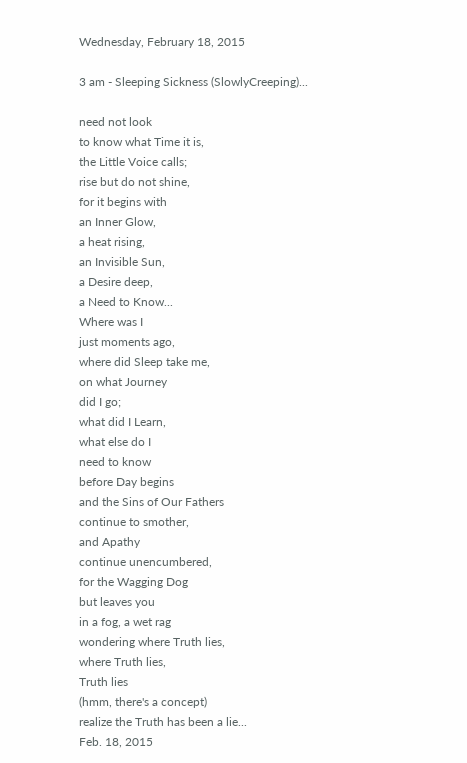Wednesday, February 18, 2015

3 am - Sleeping Sickness (SlowlyCreeping)...

need not look
to know what Time it is,
the Little Voice calls;
rise but do not shine,
for it begins with
an Inner Glow,
a heat rising,
an Invisible Sun,
a Desire deep,
a Need to Know...
Where was I
just moments ago,
where did Sleep take me,
on what Journey
did I go;
what did I Learn,
what else do I
need to know
before Day begins
and the Sins of Our Fathers
continue to smother,
and Apathy
continue unencumbered,
for the Wagging Dog
but leaves you
in a fog, a wet rag
wondering where Truth lies,
where Truth lies,
Truth lies
(hmm, there's a concept)
realize the Truth has been a lie...
Feb. 18, 2015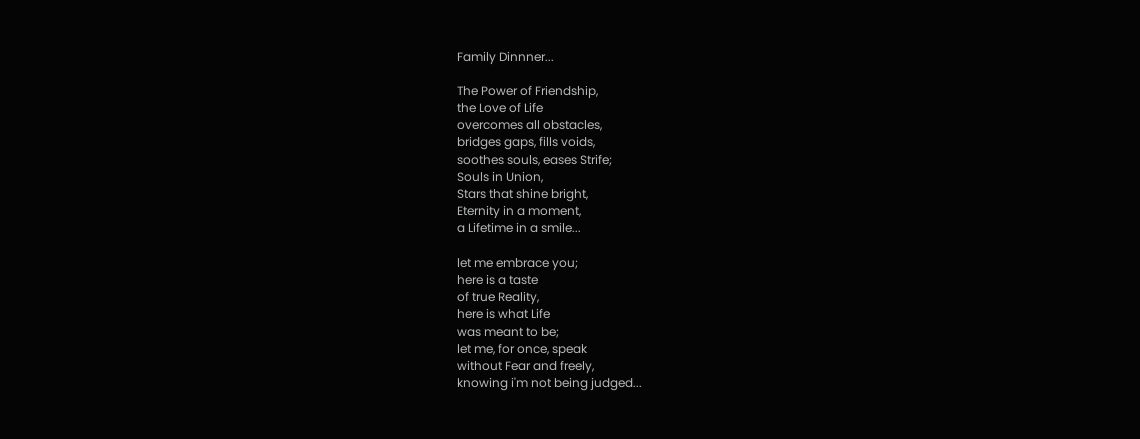Family Dinnner...

The Power of Friendship,
the Love of Life
overcomes all obstacles,
bridges gaps, fills voids,
soothes souls, eases Strife;
Souls in Union,
Stars that shine bright,
Eternity in a moment,
a Lifetime in a smile...

let me embrace you;
here is a taste
of true Reality,
here is what Life
was meant to be;
let me, for once, speak
without Fear and freely,
knowing i'm not being judged...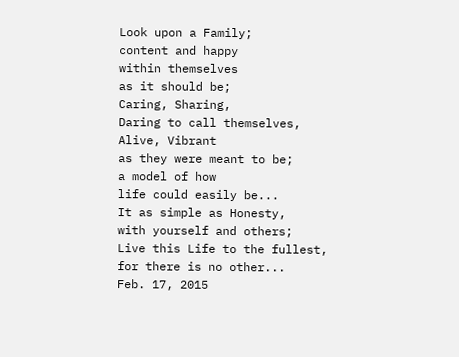Look upon a Family;
content and happy
within themselves
as it should be;
Caring, Sharing,
Daring to call themselves,
Alive, Vibrant
as they were meant to be;
a model of how
life could easily be...
It as simple as Honesty,
with yourself and others;
Live this Life to the fullest,
for there is no other...
Feb. 17, 2015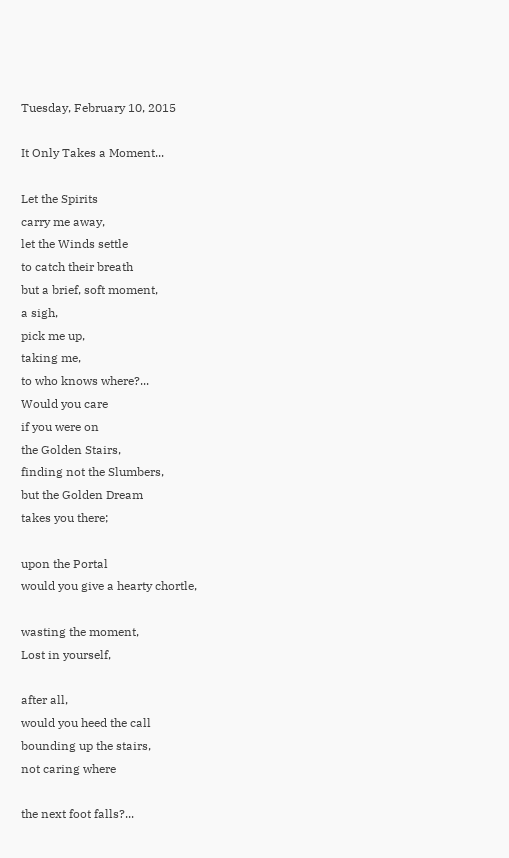Tuesday, February 10, 2015

It Only Takes a Moment...

Let the Spirits
carry me away,
let the Winds settle
to catch their breath
but a brief, soft moment,
a sigh,
pick me up,
taking me,
to who knows where?...
Would you care
if you were on
the Golden Stairs,
finding not the Slumbers,
but the Golden Dream
takes you there;

upon the Portal
would you give a hearty chortle,

wasting the moment,
Lost in yourself,

after all,
would you heed the call
bounding up the stairs,
not caring where

the next foot falls?...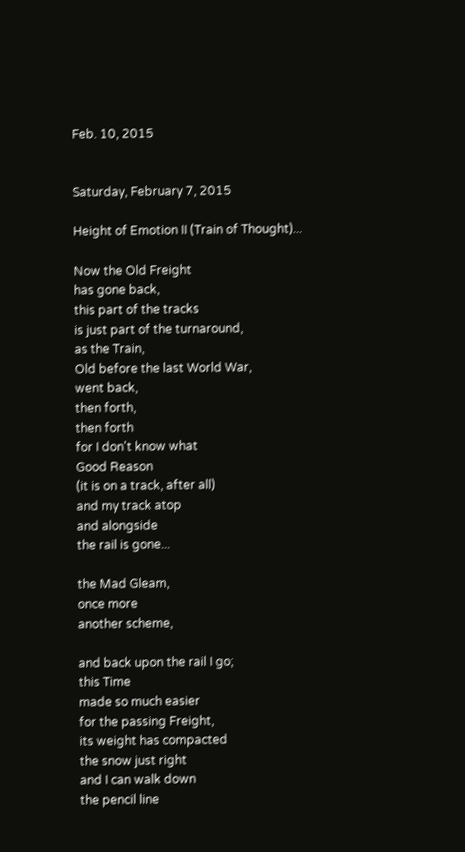Feb. 10, 2015


Saturday, February 7, 2015

Height of Emotion II (Train of Thought)...

Now the Old Freight
has gone back,
this part of the tracks
is just part of the turnaround,
as the Train,
Old before the last World War,
went back,
then forth,
then forth
for I don't know what
Good Reason
(it is on a track, after all)
and my track atop
and alongside
the rail is gone...

the Mad Gleam,
once more
another scheme,

and back upon the rail I go;
this Time
made so much easier
for the passing Freight,
its weight has compacted
the snow just right
and I can walk down
the pencil line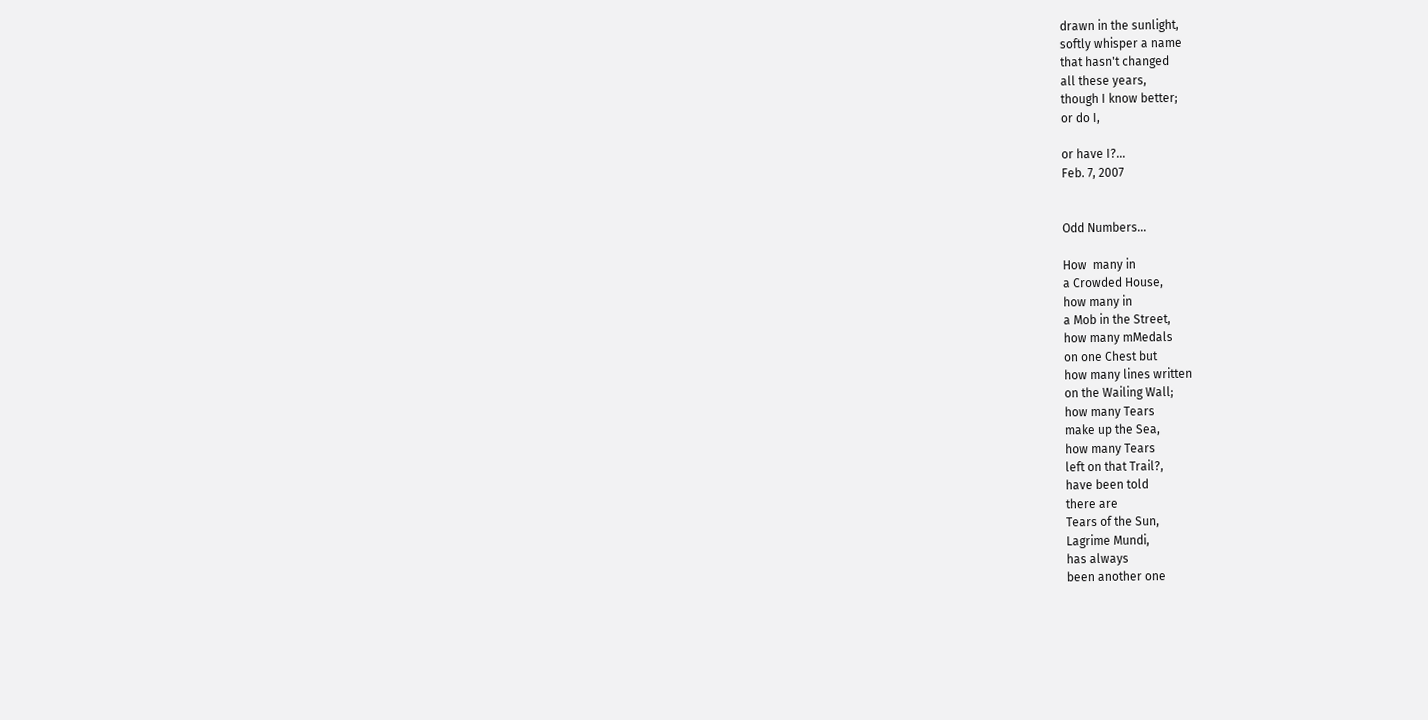drawn in the sunlight,
softly whisper a name
that hasn't changed
all these years,
though I know better;
or do I,

or have I?...
Feb. 7, 2007


Odd Numbers...

How  many in
a Crowded House,
how many in
a Mob in the Street,
how many mMedals
on one Chest but
how many lines written
on the Wailing Wall;
how many Tears
make up the Sea,
how many Tears
left on that Trail?,
have been told
there are
Tears of the Sun,
Lagrime Mundi,
has always
been another one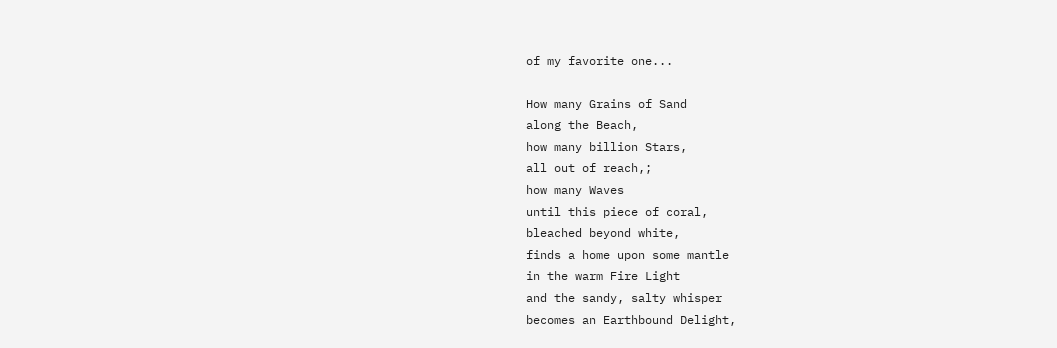of my favorite one...

How many Grains of Sand
along the Beach,
how many billion Stars,
all out of reach,;
how many Waves
until this piece of coral,
bleached beyond white,
finds a home upon some mantle
in the warm Fire Light
and the sandy, salty whisper
becomes an Earthbound Delight,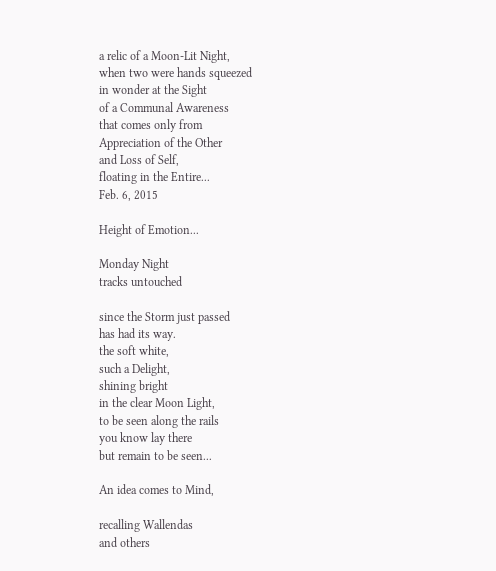a relic of a Moon-Lit Night,
when two were hands squeezed
in wonder at the Sight
of a Communal Awareness
that comes only from
Appreciation of the Other
and Loss of Self,
floating in the Entire...
Feb. 6, 2015

Height of Emotion...

Monday Night
tracks untouched

since the Storm just passed
has had its way.
the soft white,
such a Delight,
shining bright
in the clear Moon Light,
to be seen along the rails
you know lay there
but remain to be seen...

An idea comes to Mind,

recalling Wallendas
and others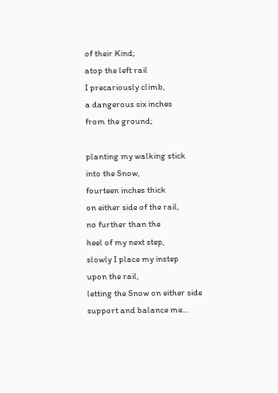of their Kind;
atop the left rail
I precariously climb,
a dangerous six inches
from the ground;

planting my walking stick
into the Snow,
fourteen inches thick
on either side of the rail,
no further than the
heel of my next step,
slowly I place my instep
upon the rail,
letting the Snow on either side
support and balance me...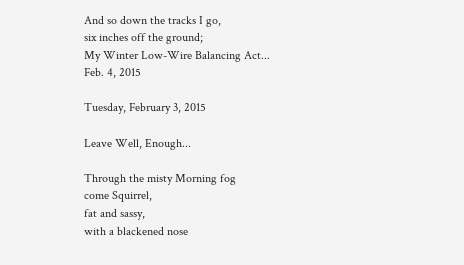And so down the tracks I go,
six inches off the ground;
My Winter Low-Wire Balancing Act...
Feb. 4, 2015

Tuesday, February 3, 2015

Leave Well, Enough...

Through the misty Morning fog
come Squirrel,
fat and sassy,
with a blackened nose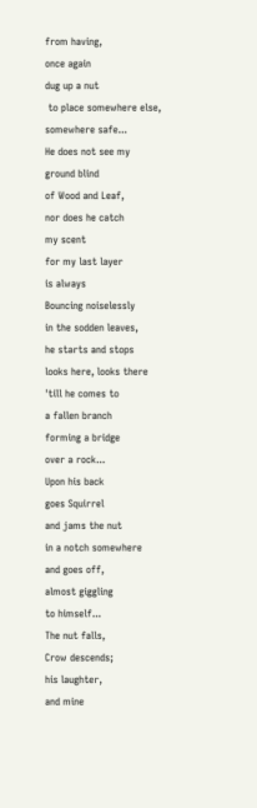from having,
once again
dug up a nut
 to place somewhere else,
somewhere safe...
He does not see my
ground blind
of Wood and Leaf,
nor does he catch
my scent
for my last layer
is always
Bouncing noiselessly
in the sodden leaves,
he starts and stops
looks here, looks there
'till he comes to
a fallen branch
forming a bridge
over a rock...
Upon his back
goes Squirrel
and jams the nut
in a notch somewhere
and goes off,
almost giggling
to himself...
The nut falls,
Crow descends;
his laughter,
and mine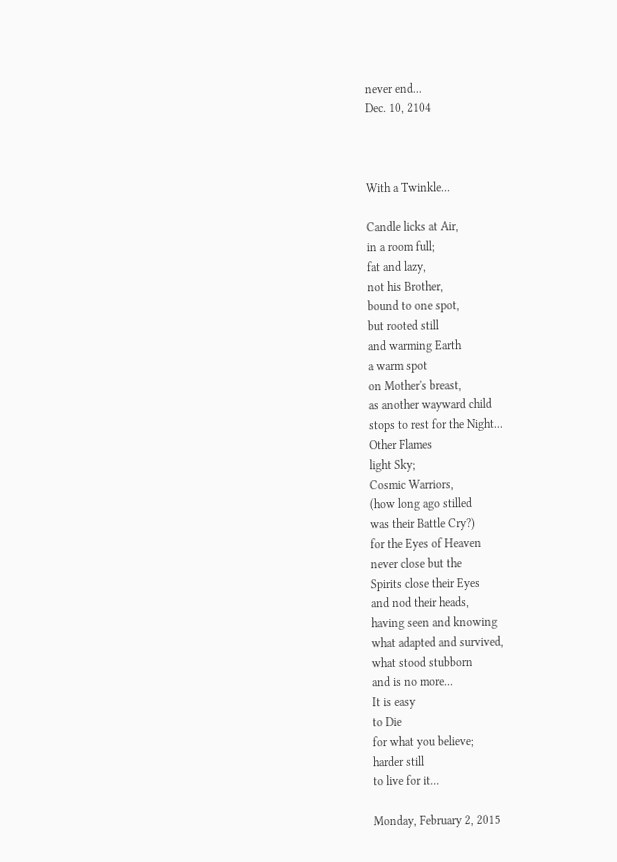never end...
Dec. 10, 2104



With a Twinkle...

Candle licks at Air,
in a room full;
fat and lazy,
not his Brother,
bound to one spot,
but rooted still
and warming Earth
a warm spot
on Mother's breast,
as another wayward child
stops to rest for the Night...
Other Flames
light Sky;
Cosmic Warriors,
(how long ago stilled
was their Battle Cry?)
for the Eyes of Heaven
never close but the
Spirits close their Eyes
and nod their heads,
having seen and knowing
what adapted and survived,
what stood stubborn
and is no more...
It is easy
to Die
for what you believe;
harder still
to live for it...

Monday, February 2, 2015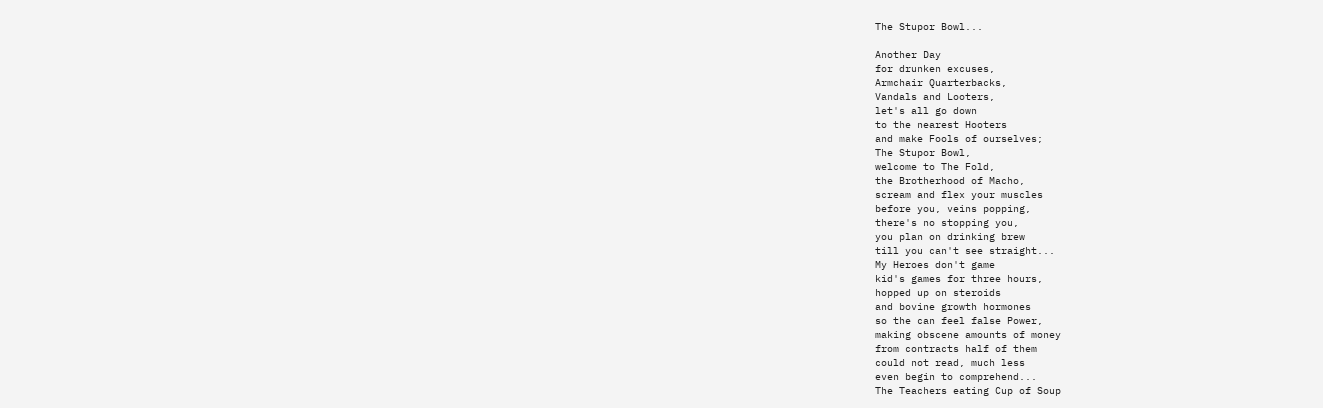The Stupor Bowl...

Another Day
for drunken excuses,
Armchair Quarterbacks,
Vandals and Looters,
let's all go down
to the nearest Hooters
and make Fools of ourselves;
The Stupor Bowl,
welcome to The Fold,
the Brotherhood of Macho,
scream and flex your muscles
before you, veins popping,
there's no stopping you,
you plan on drinking brew
till you can't see straight...
My Heroes don't game
kid's games for three hours,
hopped up on steroids
and bovine growth hormones
so the can feel false Power,
making obscene amounts of money
from contracts half of them
could not read, much less
even begin to comprehend...
The Teachers eating Cup of Soup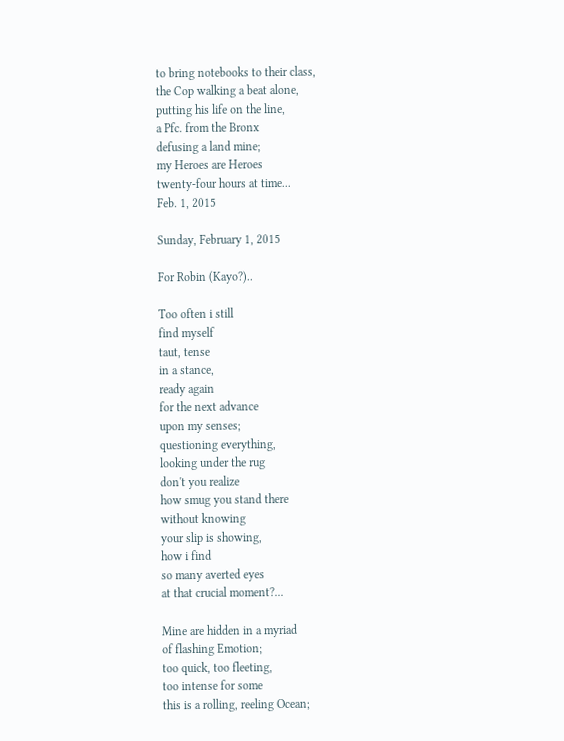to bring notebooks to their class,
the Cop walking a beat alone,
putting his life on the line,
a Pfc. from the Bronx
defusing a land mine;
my Heroes are Heroes
twenty-four hours at time...
Feb. 1, 2015

Sunday, February 1, 2015

For Robin (Kayo?)..

Too often i still
find myself
taut, tense
in a stance,
ready again
for the next advance
upon my senses;
questioning everything,
looking under the rug
don't you realize
how smug you stand there
without knowing
your slip is showing,
how i find
so many averted eyes
at that crucial moment?...

Mine are hidden in a myriad
of flashing Emotion;
too quick, too fleeting,
too intense for some
this is a rolling, reeling Ocean;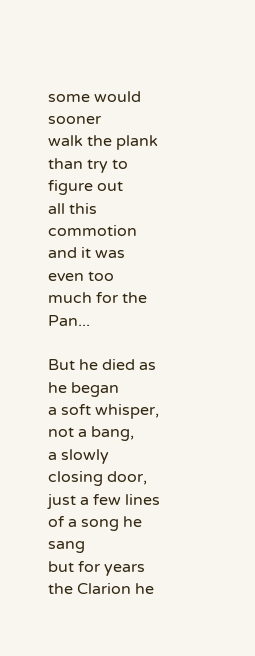some would sooner
walk the plank
than try to figure out
all this commotion
and it was even too
much for the Pan...

But he died as he began
a soft whisper,
not a bang,
a slowly closing door,
just a few lines of a song he sang
but for years the Clarion he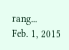rang...
Feb. 1, 2015